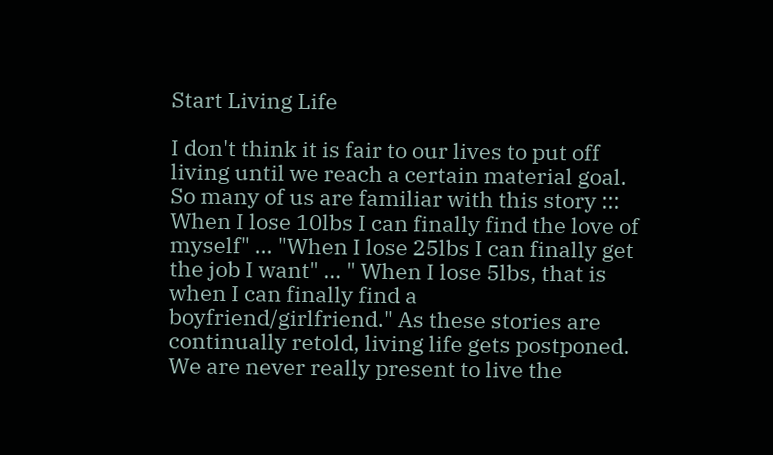Start Living Life

I don't think it is fair to our lives to put off living until we reach a certain material goal. So many of us are familiar with this story ::: When I lose 10lbs I can finally find the love of myself" … "When I lose 25lbs I can finally get the job I want" … " When I lose 5lbs, that is when I can finally find a boyfriend/girlfriend." As these stories are continually retold, living life gets postponed. We are never really present to live the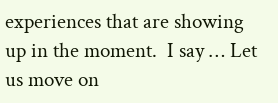experiences that are showing up in the moment.  I say … Let us move on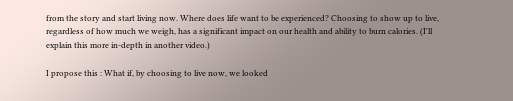from the story and start living now. Where does life want to be experienced? Choosing to show up to live, regardless of how much we weigh, has a significant impact on our health and ability to burn calories. (I'll explain this more in-depth in another video.)

I propose this : What if, by choosing to live now, we looked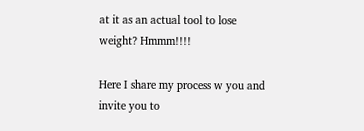at it as an actual tool to lose weight? Hmmm!!!!

Here I share my process w you and invite you to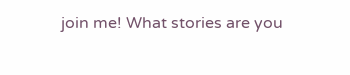join me! What stories are you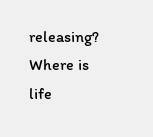releasing? Where is life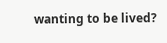wanting to be lived?